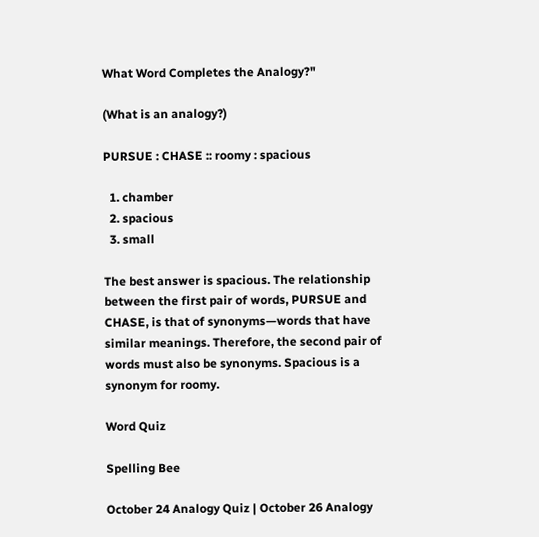What Word Completes the Analogy?"

(What is an analogy?)

PURSUE : CHASE :: roomy : spacious

  1. chamber
  2. spacious
  3. small

The best answer is spacious. The relationship between the first pair of words, PURSUE and CHASE, is that of synonyms—words that have similar meanings. Therefore, the second pair of words must also be synonyms. Spacious is a synonym for roomy.

Word Quiz

Spelling Bee

October 24 Analogy Quiz | October 26 Analogy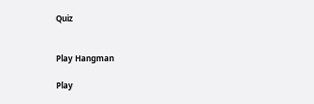Quiz


Play Hangman

Play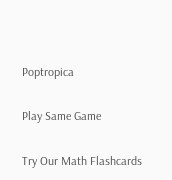Poptropica

Play Same Game

Try Our Math Flashcards